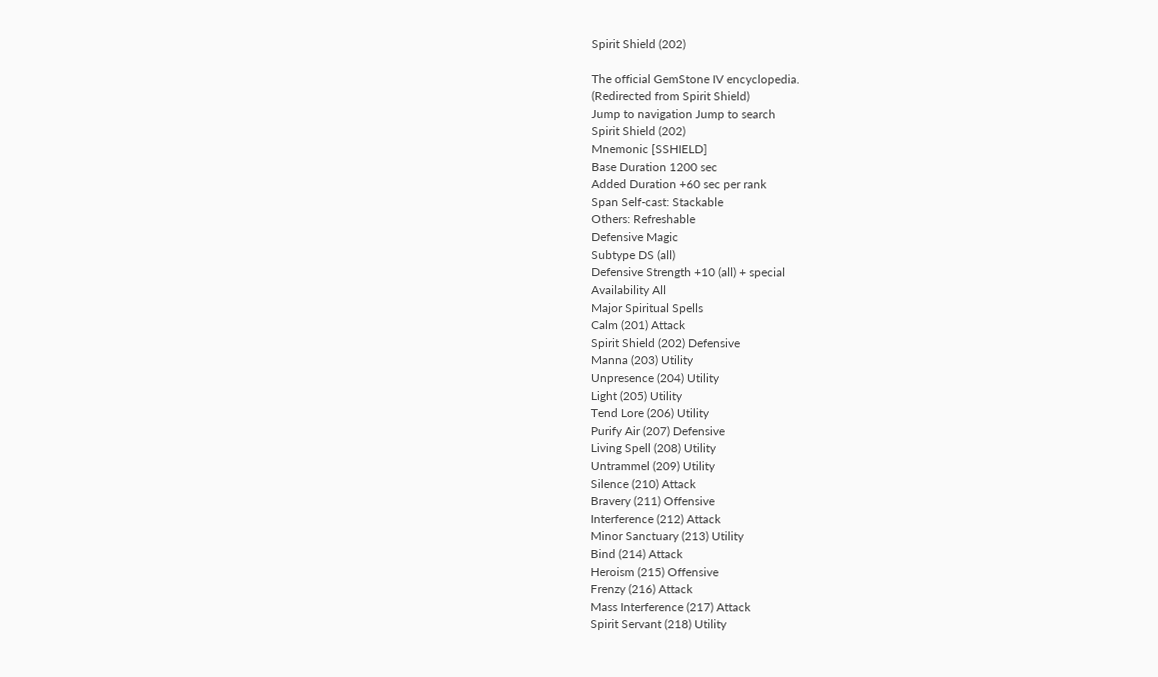Spirit Shield (202)

The official GemStone IV encyclopedia.
(Redirected from Spirit Shield)
Jump to navigation Jump to search
Spirit Shield (202)
Mnemonic [SSHIELD]
Base Duration 1200 sec
Added Duration +60 sec per rank
Span Self-cast: Stackable
Others: Refreshable
Defensive Magic
Subtype DS (all)
Defensive Strength +10 (all) + special
Availability All
Major Spiritual Spells
Calm (201) Attack
Spirit Shield (202) Defensive
Manna (203) Utility
Unpresence (204) Utility
Light (205) Utility
Tend Lore (206) Utility
Purify Air (207) Defensive
Living Spell (208) Utility
Untrammel (209) Utility
Silence (210) Attack
Bravery (211) Offensive
Interference (212) Attack
Minor Sanctuary (213) Utility
Bind (214) Attack
Heroism (215) Offensive
Frenzy (216) Attack
Mass Interference (217) Attack
Spirit Servant (218) Utility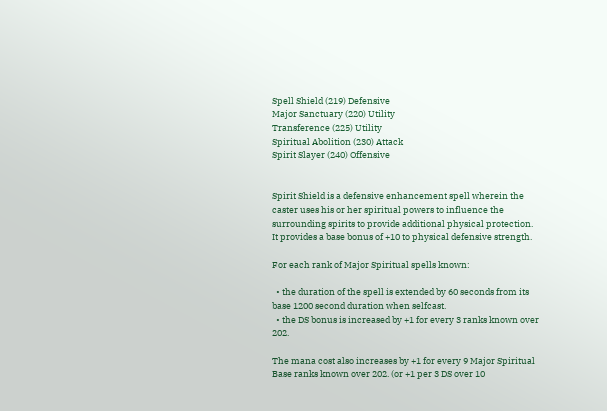Spell Shield (219) Defensive
Major Sanctuary (220) Utility
Transference (225) Utility
Spiritual Abolition (230) Attack
Spirit Slayer (240) Offensive


Spirit Shield is a defensive enhancement spell wherein the caster uses his or her spiritual powers to influence the surrounding spirits to provide additional physical protection. It provides a base bonus of +10 to physical defensive strength.

For each rank of Major Spiritual spells known:

  • the duration of the spell is extended by 60 seconds from its base 1200 second duration when selfcast.
  • the DS bonus is increased by +1 for every 3 ranks known over 202.

The mana cost also increases by +1 for every 9 Major Spiritual Base ranks known over 202. (or +1 per 3 DS over 10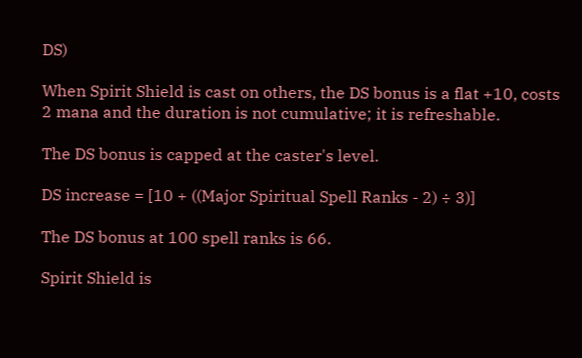DS)

When Spirit Shield is cast on others, the DS bonus is a flat +10, costs 2 mana and the duration is not cumulative; it is refreshable.

The DS bonus is capped at the caster's level.

DS increase = [10 + ((Major Spiritual Spell Ranks - 2) ÷ 3)]

The DS bonus at 100 spell ranks is 66.

Spirit Shield is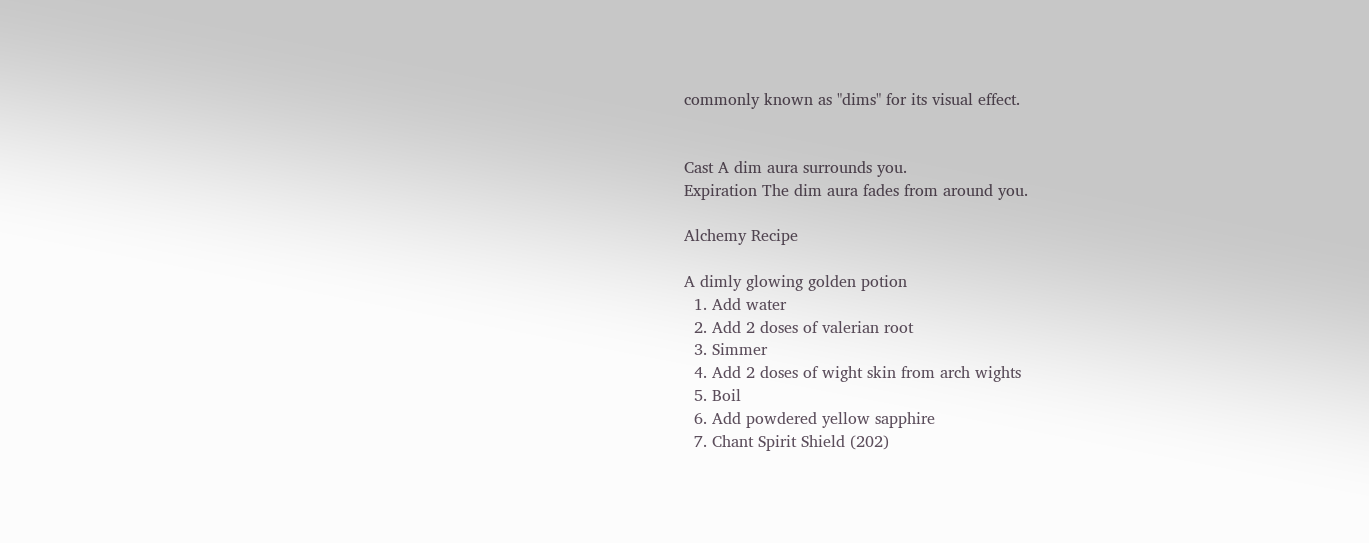commonly known as "dims" for its visual effect.


Cast A dim aura surrounds you.
Expiration The dim aura fades from around you.

Alchemy Recipe

A dimly glowing golden potion
  1. Add water
  2. Add 2 doses of valerian root
  3. Simmer
  4. Add 2 doses of wight skin from arch wights
  5. Boil
  6. Add powdered yellow sapphire
  7. Chant Spirit Shield (202)